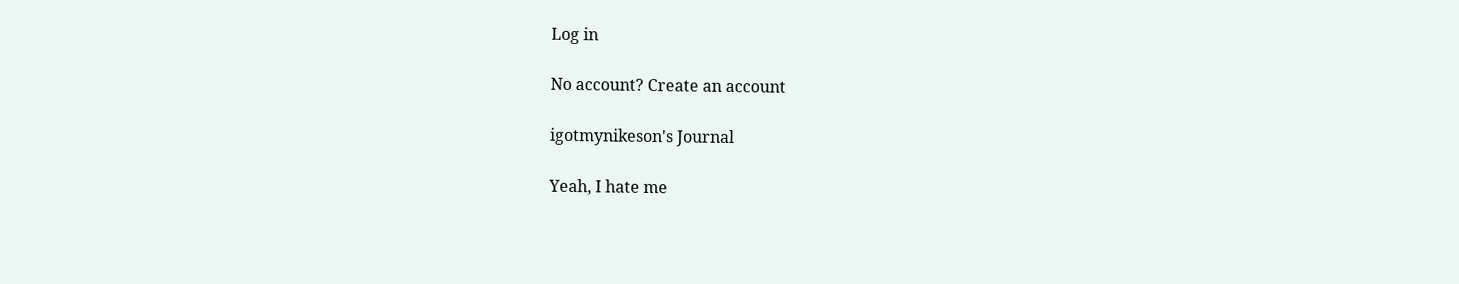Log in

No account? Create an account

igotmynikeson's Journal

Yeah, I hate me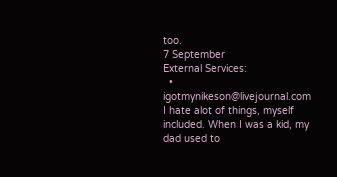too.
7 September
External Services:
  • igotmynikeson@livejournal.com
I hate alot of things, myself included. When I was a kid, my dad used to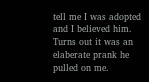tell me I was adopted and I believed him. Turns out it was an elaberate prank he pulled on me.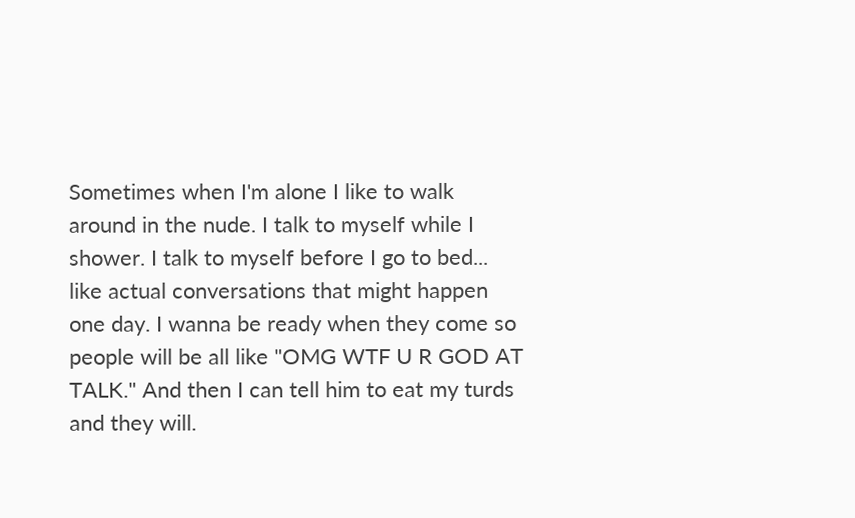Sometimes when I'm alone I like to walk around in the nude. I talk to myself while I shower. I talk to myself before I go to bed... like actual conversations that might happen one day. I wanna be ready when they come so people will be all like "OMG WTF U R GOD AT TALK." And then I can tell him to eat my turds and they will.